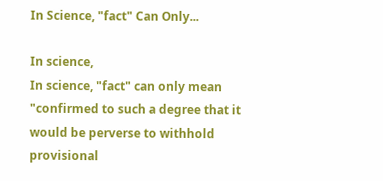In Science, "fact" Can Only...

In science,
In science, "fact" can only mean "confirmed to such a degree that it would be perverse to withhold provisional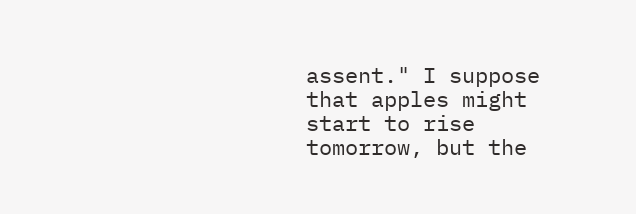assent." I suppose that apples might start to rise tomorrow, but the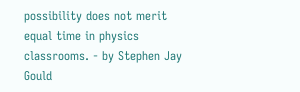possibility does not merit equal time in physics classrooms. - by Stephen Jay Gould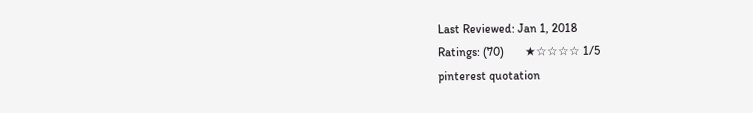Last Reviewed: Jan 1, 2018
Ratings: (70)       ★☆☆☆☆ 1/5
pinterest quotation